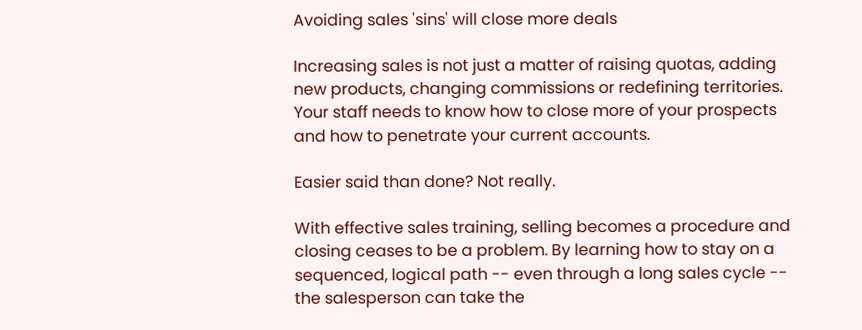Avoiding sales 'sins' will close more deals

Increasing sales is not just a matter of raising quotas, adding new products, changing commissions or redefining territories. Your staff needs to know how to close more of your prospects and how to penetrate your current accounts.

Easier said than done? Not really.

With effective sales training, selling becomes a procedure and closing ceases to be a problem. By learning how to stay on a sequenced, logical path -- even through a long sales cycle -- the salesperson can take the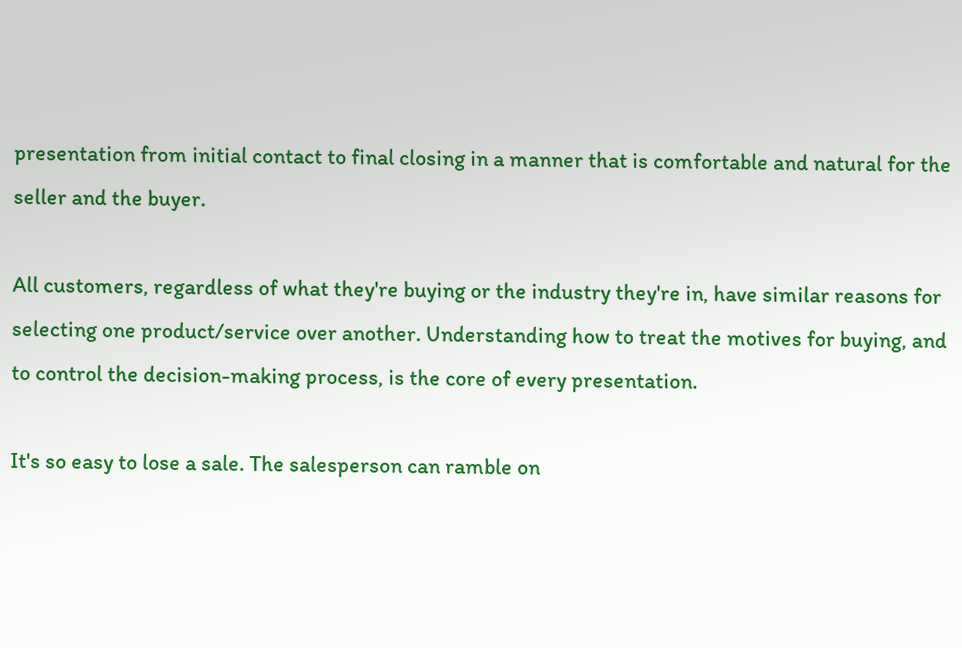presentation from initial contact to final closing in a manner that is comfortable and natural for the seller and the buyer.

All customers, regardless of what they're buying or the industry they're in, have similar reasons for selecting one product/service over another. Understanding how to treat the motives for buying, and to control the decision-making process, is the core of every presentation.

It's so easy to lose a sale. The salesperson can ramble on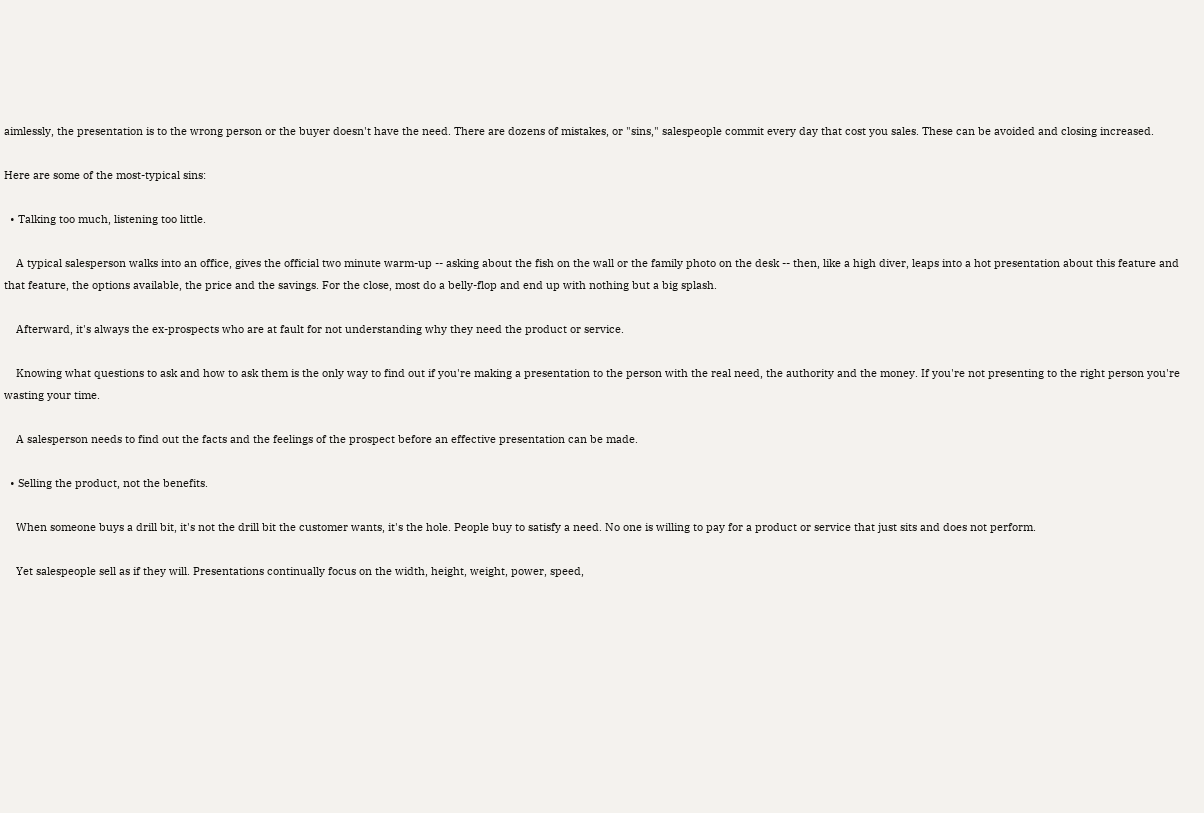aimlessly, the presentation is to the wrong person or the buyer doesn't have the need. There are dozens of mistakes, or "sins," salespeople commit every day that cost you sales. These can be avoided and closing increased.

Here are some of the most-typical sins:

  • Talking too much, listening too little.

    A typical salesperson walks into an office, gives the official two minute warm-up -- asking about the fish on the wall or the family photo on the desk -- then, like a high diver, leaps into a hot presentation about this feature and that feature, the options available, the price and the savings. For the close, most do a belly-flop and end up with nothing but a big splash.

    Afterward, it's always the ex-prospects who are at fault for not understanding why they need the product or service.

    Knowing what questions to ask and how to ask them is the only way to find out if you're making a presentation to the person with the real need, the authority and the money. If you're not presenting to the right person you're wasting your time.

    A salesperson needs to find out the facts and the feelings of the prospect before an effective presentation can be made.

  • Selling the product, not the benefits.

    When someone buys a drill bit, it's not the drill bit the customer wants, it's the hole. People buy to satisfy a need. No one is willing to pay for a product or service that just sits and does not perform.

    Yet salespeople sell as if they will. Presentations continually focus on the width, height, weight, power, speed,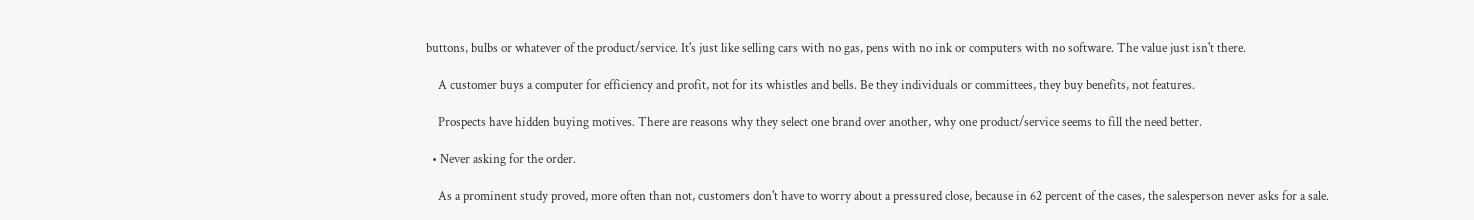buttons, bulbs or whatever of the product/service. It's just like selling cars with no gas, pens with no ink or computers with no software. The value just isn't there.

    A customer buys a computer for efficiency and profit, not for its whistles and bells. Be they individuals or committees, they buy benefits, not features.

    Prospects have hidden buying motives. There are reasons why they select one brand over another, why one product/service seems to fill the need better.

  • Never asking for the order.

    As a prominent study proved, more often than not, customers don't have to worry about a pressured close, because in 62 percent of the cases, the salesperson never asks for a sale.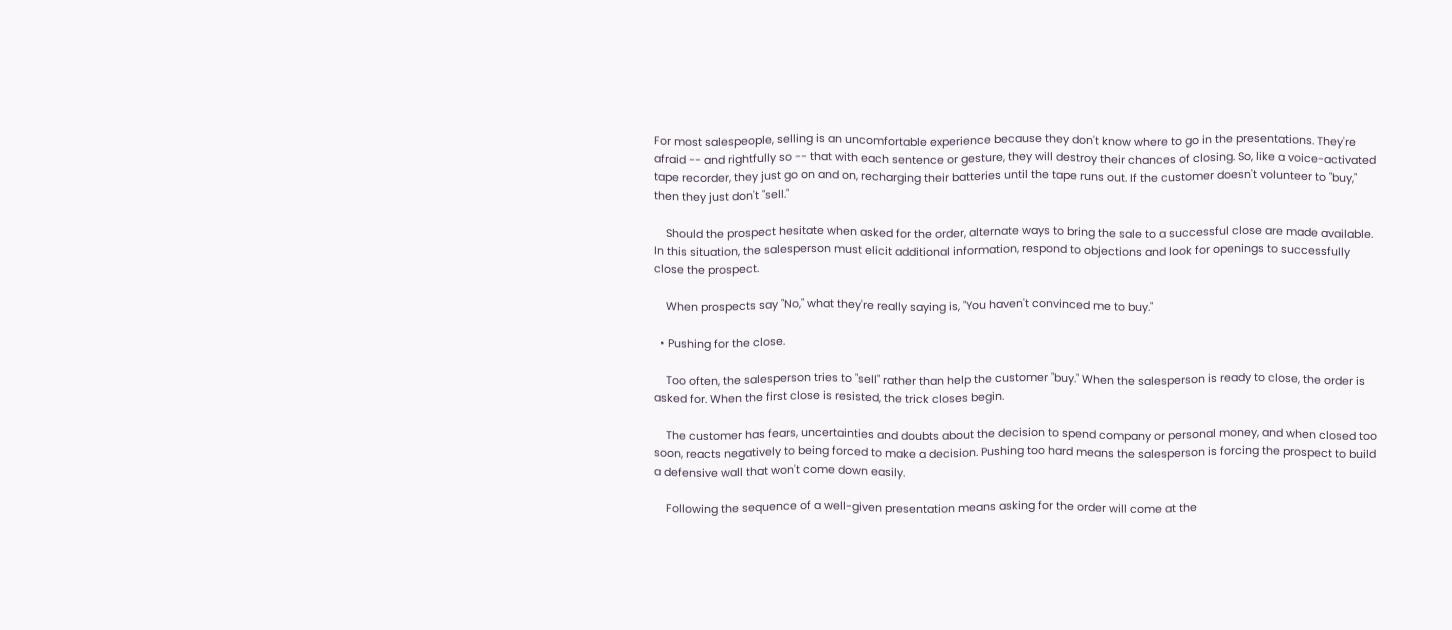For most salespeople, selling is an uncomfortable experience because they don't know where to go in the presentations. They're afraid -- and rightfully so -- that with each sentence or gesture, they will destroy their chances of closing. So, like a voice-activated tape recorder, they just go on and on, recharging their batteries until the tape runs out. If the customer doesn't volunteer to "buy," then they just don't "sell."

    Should the prospect hesitate when asked for the order, alternate ways to bring the sale to a successful close are made available. In this situation, the salesperson must elicit additional information, respond to objections and look for openings to successfully close the prospect.

    When prospects say "No," what they're really saying is, "You haven't convinced me to buy."

  • Pushing for the close.

    Too often, the salesperson tries to "sell" rather than help the customer "buy." When the salesperson is ready to close, the order is asked for. When the first close is resisted, the trick closes begin.

    The customer has fears, uncertainties and doubts about the decision to spend company or personal money, and when closed too soon, reacts negatively to being forced to make a decision. Pushing too hard means the salesperson is forcing the prospect to build a defensive wall that won't come down easily.

    Following the sequence of a well-given presentation means asking for the order will come at the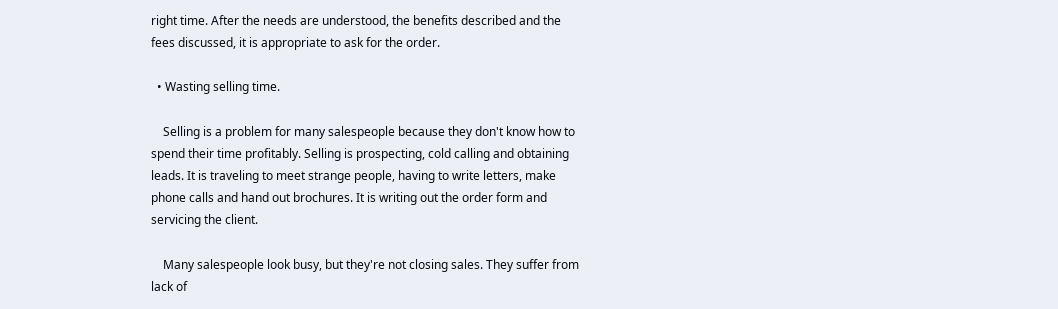right time. After the needs are understood, the benefits described and the fees discussed, it is appropriate to ask for the order.

  • Wasting selling time.

    Selling is a problem for many salespeople because they don't know how to spend their time profitably. Selling is prospecting, cold calling and obtaining leads. It is traveling to meet strange people, having to write letters, make phone calls and hand out brochures. It is writing out the order form and servicing the client.

    Many salespeople look busy, but they're not closing sales. They suffer from lack of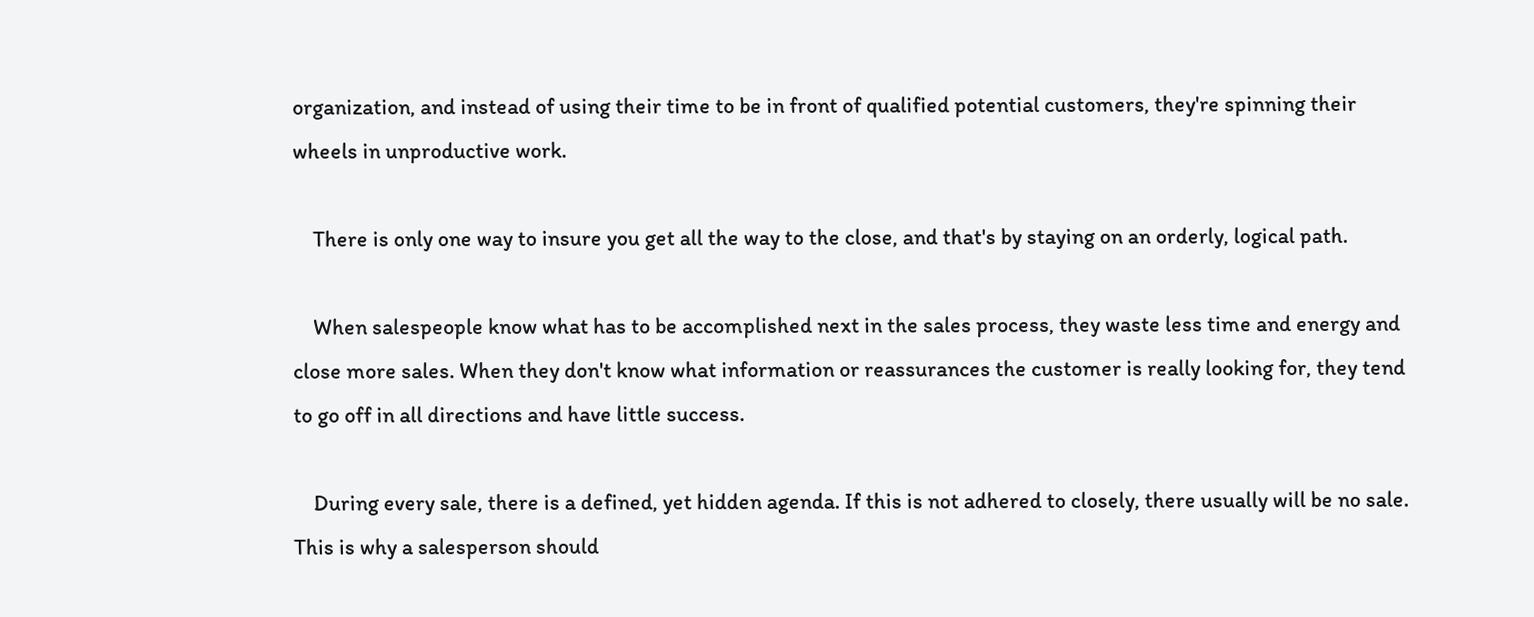organization, and instead of using their time to be in front of qualified potential customers, they're spinning their wheels in unproductive work.

    There is only one way to insure you get all the way to the close, and that's by staying on an orderly, logical path.

    When salespeople know what has to be accomplished next in the sales process, they waste less time and energy and close more sales. When they don't know what information or reassurances the customer is really looking for, they tend to go off in all directions and have little success.

    During every sale, there is a defined, yet hidden agenda. If this is not adhered to closely, there usually will be no sale. This is why a salesperson should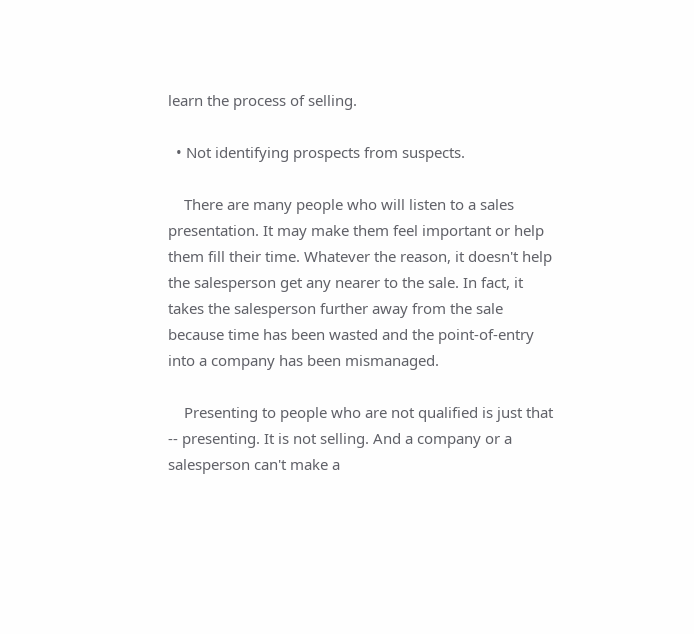learn the process of selling.

  • Not identifying prospects from suspects.

    There are many people who will listen to a sales presentation. It may make them feel important or help them fill their time. Whatever the reason, it doesn't help the salesperson get any nearer to the sale. In fact, it takes the salesperson further away from the sale because time has been wasted and the point-of-entry into a company has been mismanaged.

    Presenting to people who are not qualified is just that -- presenting. It is not selling. And a company or a salesperson can't make a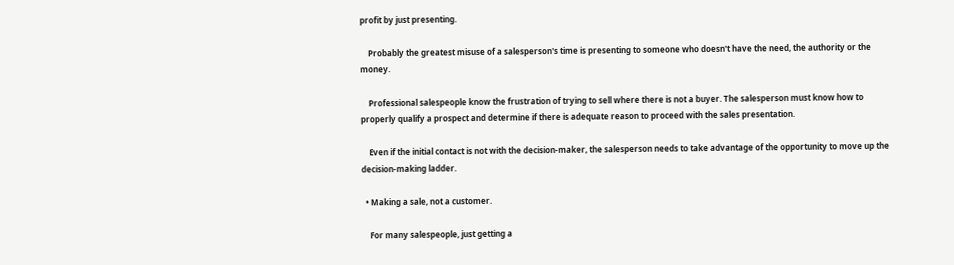profit by just presenting.

    Probably the greatest misuse of a salesperson's time is presenting to someone who doesn't have the need, the authority or the money.

    Professional salespeople know the frustration of trying to sell where there is not a buyer. The salesperson must know how to properly qualify a prospect and determine if there is adequate reason to proceed with the sales presentation.

    Even if the initial contact is not with the decision-maker, the salesperson needs to take advantage of the opportunity to move up the decision-making ladder.

  • Making a sale, not a customer.

    For many salespeople, just getting a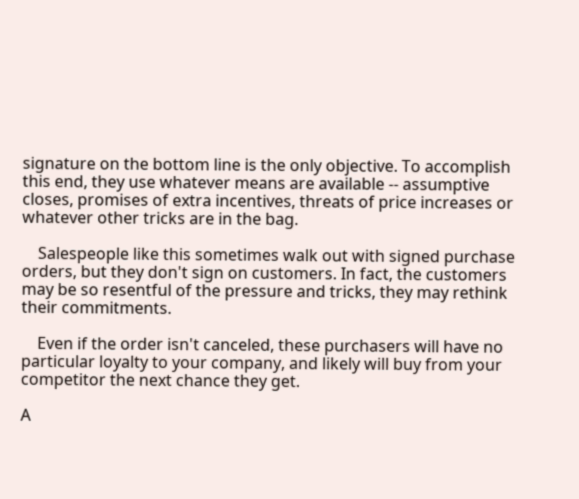signature on the bottom line is the only objective. To accomplish this end, they use whatever means are available -- assumptive closes, promises of extra incentives, threats of price increases or whatever other tricks are in the bag.

    Salespeople like this sometimes walk out with signed purchase orders, but they don't sign on customers. In fact, the customers may be so resentful of the pressure and tricks, they may rethink their commitments.

    Even if the order isn't canceled, these purchasers will have no particular loyalty to your company, and likely will buy from your competitor the next chance they get.

A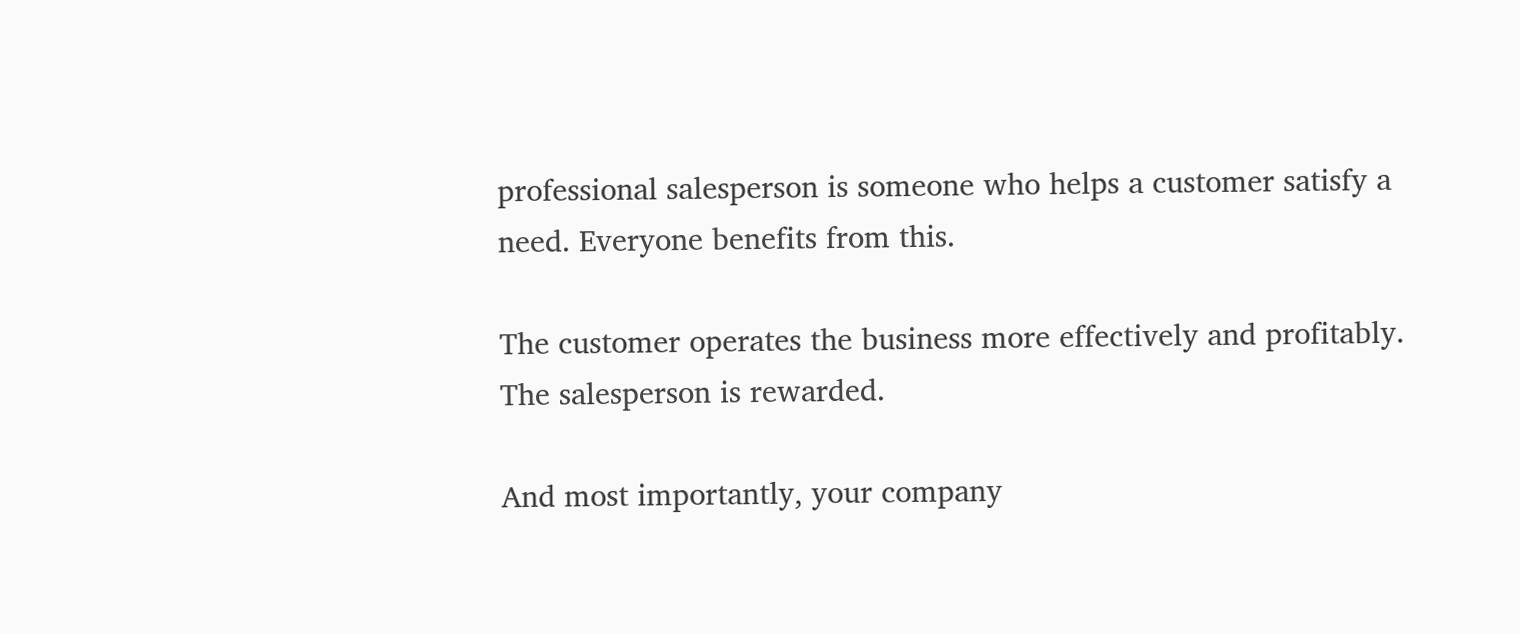professional salesperson is someone who helps a customer satisfy a need. Everyone benefits from this.

The customer operates the business more effectively and profitably. The salesperson is rewarded.

And most importantly, your company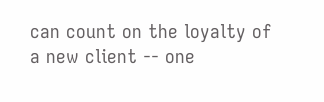can count on the loyalty of a new client -- one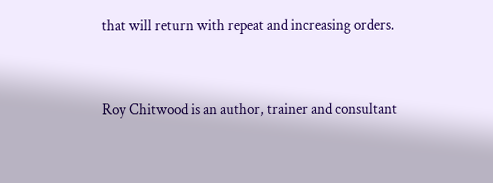that will return with repeat and increasing orders.



Roy Chitwood is an author, trainer and consultant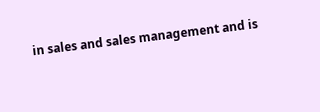in sales and sales management and is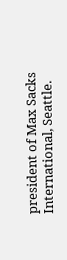president of Max Sacks International, Seattle.